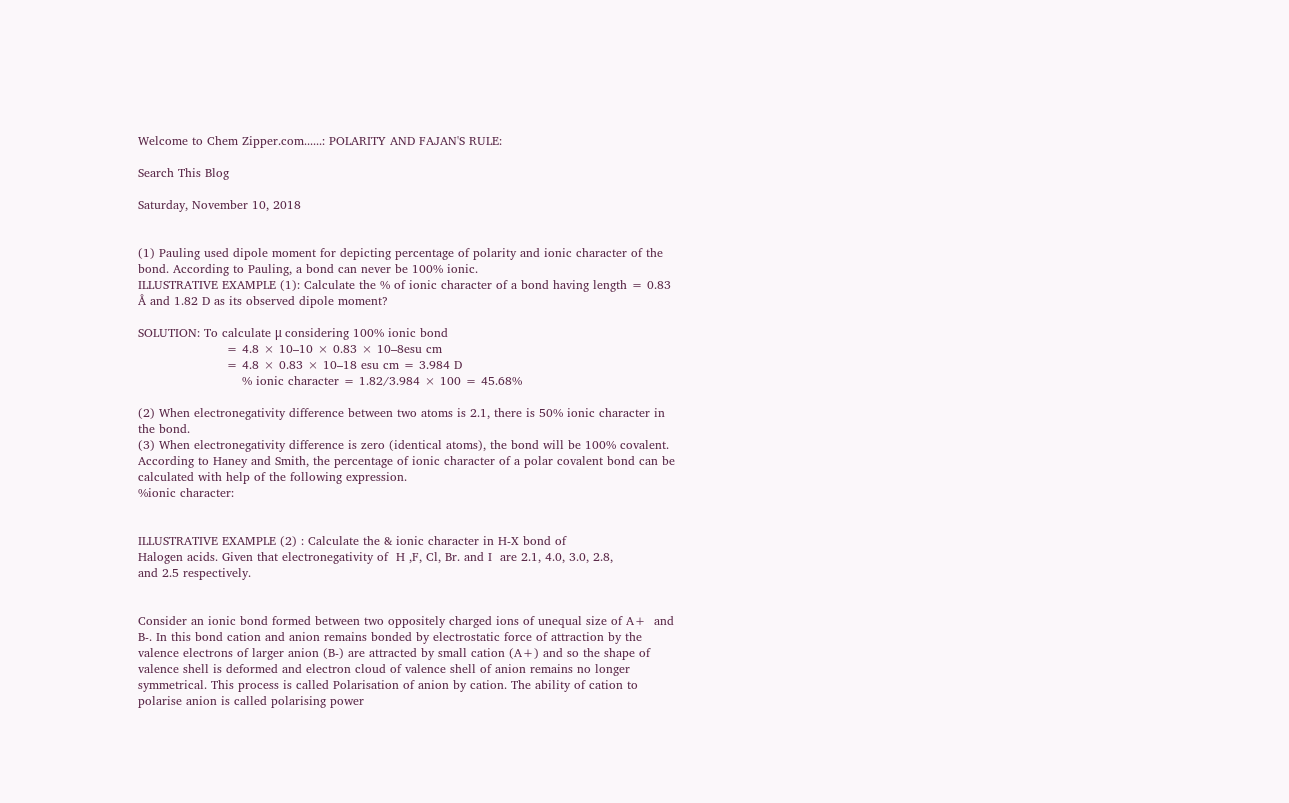Welcome to Chem Zipper.com......: POLARITY AND FAJAN'S RULE:

Search This Blog

Saturday, November 10, 2018


(1) Pauling used dipole moment for depicting percentage of polarity and ionic character of the bond. According to Pauling, a bond can never be 100% ionic.
ILLUSTRATIVE EXAMPLE (1): Calculate the % of ionic character of a bond having length = 0.83 Å and 1.82 D as its observed dipole moment?

SOLUTION: To calculate μ considering 100% ionic bond
                      = 4.8 × 10–10 × 0.83 × 10–8esu cm
                      = 4.8 × 0.83 × 10–18 esu cm = 3.984 D
                          % ionic character = 1.82/3.984 × 100 = 45.68%

(2) When electronegativity difference between two atoms is 2.1, there is 50% ionic character in the bond.
(3) When electronegativity difference is zero (identical atoms), the bond will be 100% covalent.
According to Haney and Smith, the percentage of ionic character of a polar covalent bond can be calculated with help of the following expression.
%ionic character:


ILLUSTRATIVE EXAMPLE (2) : Calculate the & ionic character in H-X bond of
Halogen acids. Given that electronegativity of  H ,F, Cl, Br. and I  are 2.1, 4.0, 3.0, 2.8,
and 2.5 respectively.


Consider an ionic bond formed between two oppositely charged ions of unequal size of A+  and
B-. In this bond cation and anion remains bonded by electrostatic force of attraction by the valence electrons of larger anion (B-) are attracted by small cation (A+) and so the shape of valence shell is deformed and electron cloud of valence shell of anion remains no longer symmetrical. This process is called Polarisation of anion by cation. The ability of cation to polarise anion is called polarising power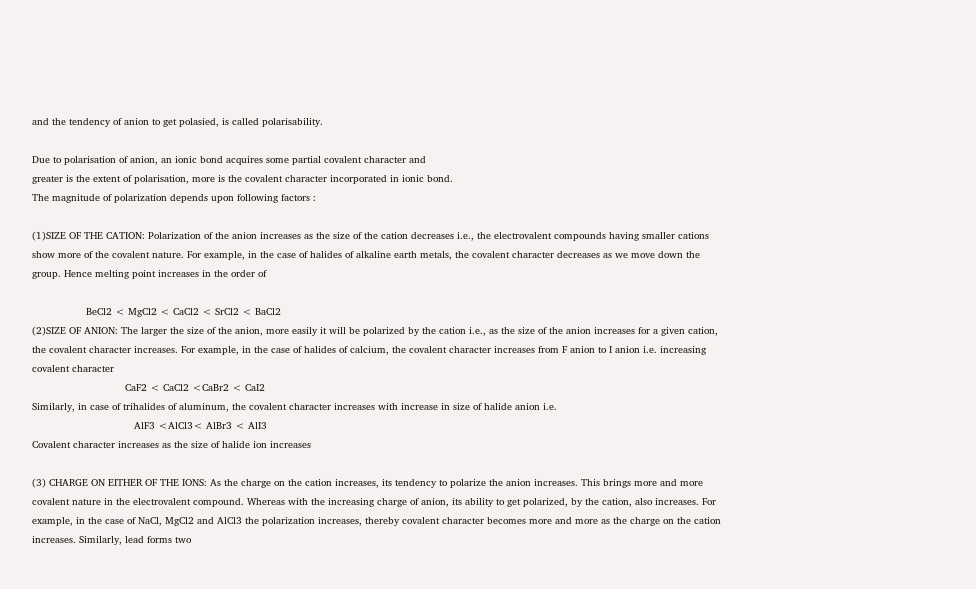and the tendency of anion to get polasied, is called polarisability.

Due to polarisation of anion, an ionic bond acquires some partial covalent character and
greater is the extent of polarisation, more is the covalent character incorporated in ionic bond.
The magnitude of polarization depends upon following factors :

(1)SIZE OF THE CATION: Polarization of the anion increases as the size of the cation decreases i.e., the electrovalent compounds having smaller cations show more of the covalent nature. For example, in the case of halides of alkaline earth metals, the covalent character decreases as we move down the group. Hence melting point increases in the order of

                  BeCl2 < MgCl2 < CaCl2 < SrCl2 < BaCl2
(2)SIZE OF ANION: The larger the size of the anion, more easily it will be polarized by the cation i.e., as the size of the anion increases for a given cation, the covalent character increases. For example, in the case of halides of calcium, the covalent character increases from F anion to I anion i.e. increasing covalent character
                               CaF2 < CaCl2 <CaBr2 < CaI2
Similarly, in case of trihalides of aluminum, the covalent character increases with increase in size of halide anion i.e.
                                  AlF3 <AlCl3< AlBr3 < AlI3
Covalent character increases as the size of halide ion increases

(3) CHARGE ON EITHER OF THE IONS: As the charge on the cation increases, its tendency to polarize the anion increases. This brings more and more covalent nature in the electrovalent compound. Whereas with the increasing charge of anion, its ability to get polarized, by the cation, also increases. For example, in the case of NaCl, MgCl2 and AlCl3 the polarization increases, thereby covalent character becomes more and more as the charge on the cation increases. Similarly, lead forms two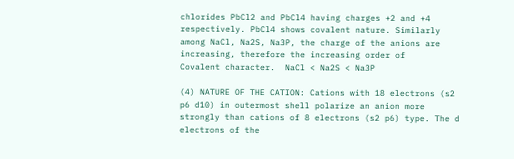chlorides PbCl2 and PbCl4 having charges +2 and +4 respectively. PbCl4 shows covalent nature. Similarly among NaCl, Na2S, Na3P, the charge of the anions are increasing, therefore the increasing order of
Covalent character.  NaCl < Na2S < Na3P

(4) NATURE OF THE CATION: Cations with 18 electrons (s2 p6 d10) in outermost shell polarize an anion more strongly than cations of 8 electrons (s2 p6) type. The d electrons of the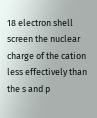18 electron shell screen the nuclear charge of the cation less effectively than the s and p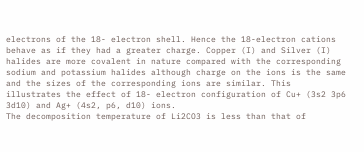electrons of the 18- electron shell. Hence the 18-electron cations behave as if they had a greater charge. Copper (I) and Silver (I) halides are more covalent in nature compared with the corresponding sodium and potassium halides although charge on the ions is the same and the sizes of the corresponding ions are similar. This illustrates the effect of 18- electron configuration of Cu+ (3s2 3p6 3d10) and Ag+ (4s2, p6, d10) ions.
The decomposition temperature of Li2CO3 is less than that of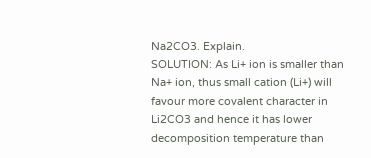Na2CO3. Explain.
SOLUTION: As Li+ ion is smaller than Na+ ion, thus small cation (Li+) will favour more covalent character in Li2CO3 and hence it has lower decomposition temperature than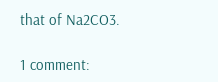that of Na2CO3.

1 comment: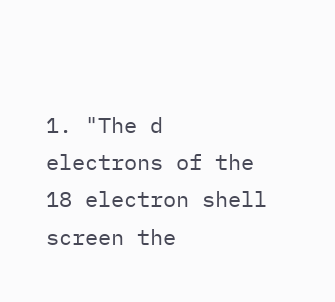1. "The d electrons of the 18 electron shell screen the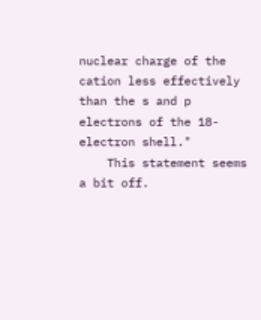nuclear charge of the cation less effectively than the s and p electrons of the 18- electron shell."
    This statement seems a bit off.